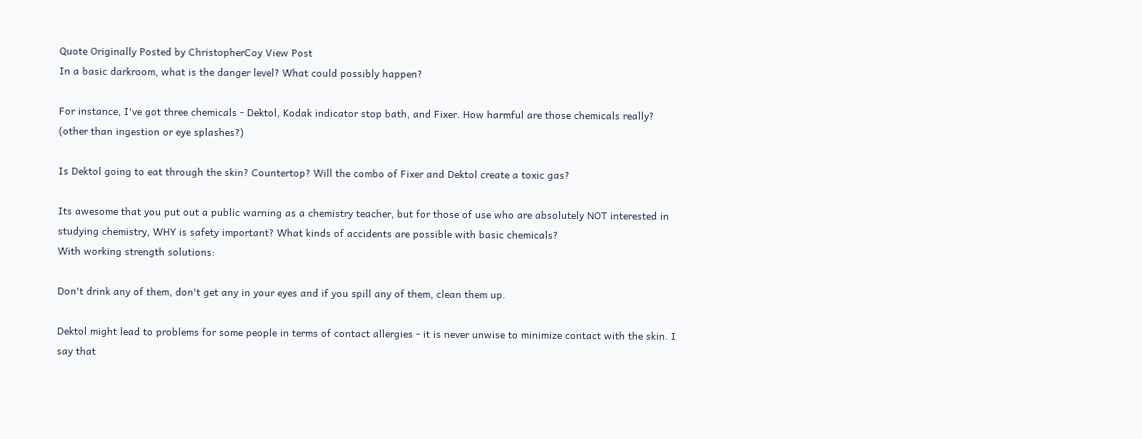Quote Originally Posted by ChristopherCoy View Post
In a basic darkroom, what is the danger level? What could possibly happen?

For instance, I've got three chemicals - Dektol, Kodak indicator stop bath, and Fixer. How harmful are those chemicals really? (other than ingestion or eye splashes?)

Is Dektol going to eat through the skin? Countertop? Will the combo of Fixer and Dektol create a toxic gas?

Its awesome that you put out a public warning as a chemistry teacher, but for those of use who are absolutely NOT interested in studying chemistry, WHY is safety important? What kinds of accidents are possible with basic chemicals?
With working strength solutions:

Don't drink any of them, don't get any in your eyes and if you spill any of them, clean them up.

Dektol might lead to problems for some people in terms of contact allergies - it is never unwise to minimize contact with the skin. I say that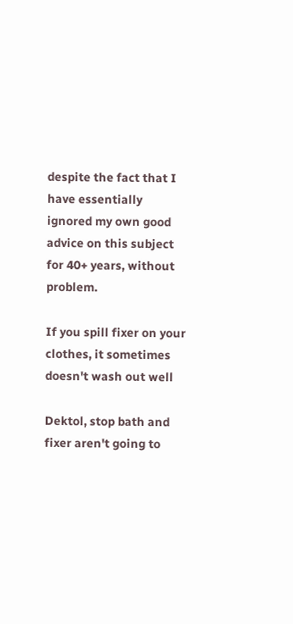despite the fact that I have essentially ignored my own good advice on this subject for 40+ years, without problem.

If you spill fixer on your clothes, it sometimes doesn't wash out well

Dektol, stop bath and fixer aren't going to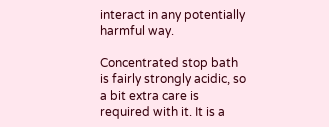interact in any potentially harmful way.

Concentrated stop bath is fairly strongly acidic, so a bit extra care is required with it. It is a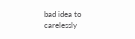bad idea to carelessly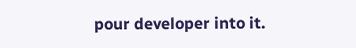pour developer into it.